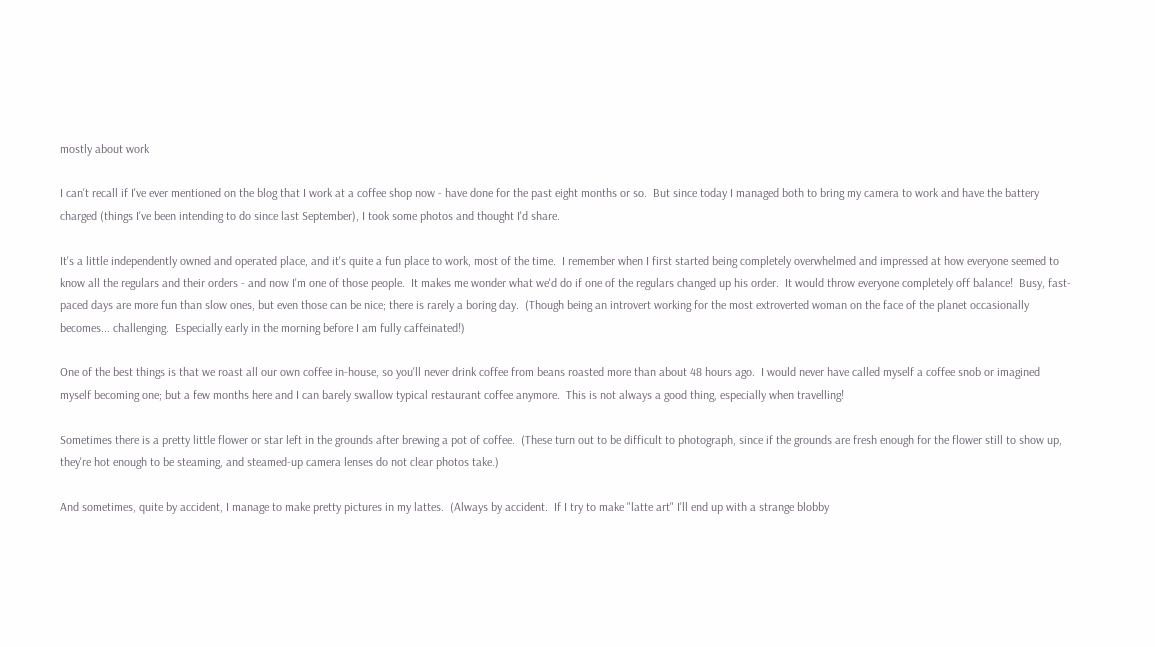mostly about work

I can't recall if I've ever mentioned on the blog that I work at a coffee shop now - have done for the past eight months or so.  But since today I managed both to bring my camera to work and have the battery charged (things I've been intending to do since last September), I took some photos and thought I'd share.

It's a little independently owned and operated place, and it's quite a fun place to work, most of the time.  I remember when I first started being completely overwhelmed and impressed at how everyone seemed to know all the regulars and their orders - and now I'm one of those people.  It makes me wonder what we'd do if one of the regulars changed up his order.  It would throw everyone completely off balance!  Busy, fast-paced days are more fun than slow ones, but even those can be nice; there is rarely a boring day.  (Though being an introvert working for the most extroverted woman on the face of the planet occasionally becomes... challenging.  Especially early in the morning before I am fully caffeinated!)

One of the best things is that we roast all our own coffee in-house, so you'll never drink coffee from beans roasted more than about 48 hours ago.  I would never have called myself a coffee snob or imagined myself becoming one; but a few months here and I can barely swallow typical restaurant coffee anymore.  This is not always a good thing, especially when travelling!

Sometimes there is a pretty little flower or star left in the grounds after brewing a pot of coffee.  (These turn out to be difficult to photograph, since if the grounds are fresh enough for the flower still to show up, they're hot enough to be steaming, and steamed-up camera lenses do not clear photos take.)

And sometimes, quite by accident, I manage to make pretty pictures in my lattes.  (Always by accident.  If I try to make "latte art" I'll end up with a strange blobby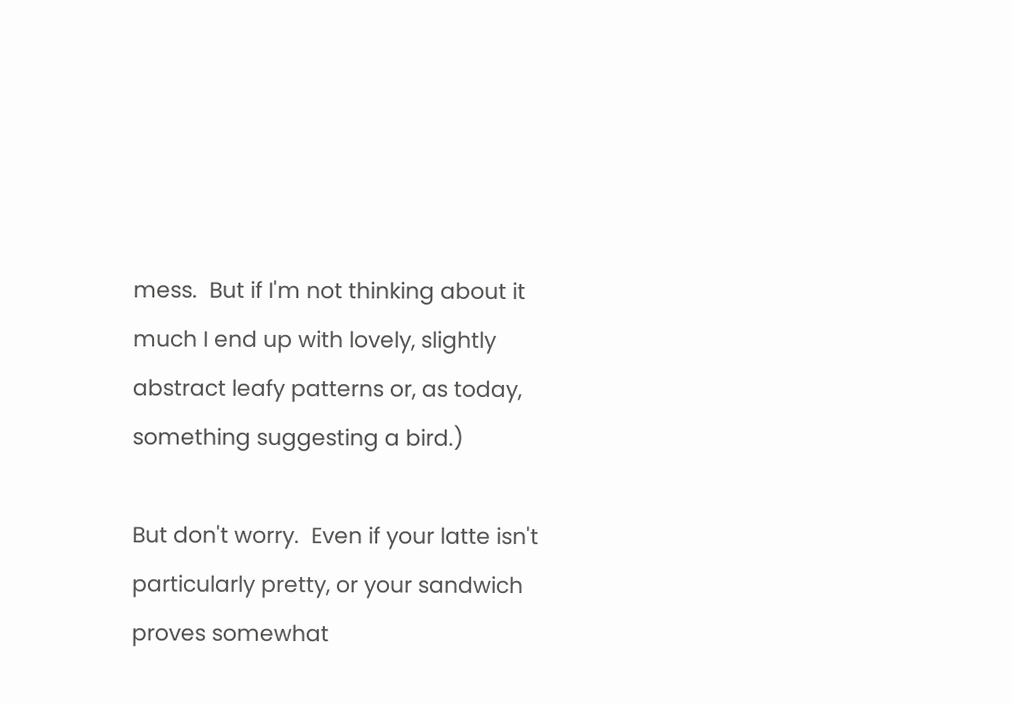mess.  But if I'm not thinking about it much I end up with lovely, slightly abstract leafy patterns or, as today, something suggesting a bird.)

But don't worry.  Even if your latte isn't particularly pretty, or your sandwich proves somewhat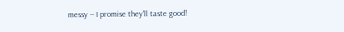messy -- I promise they'll taste good!